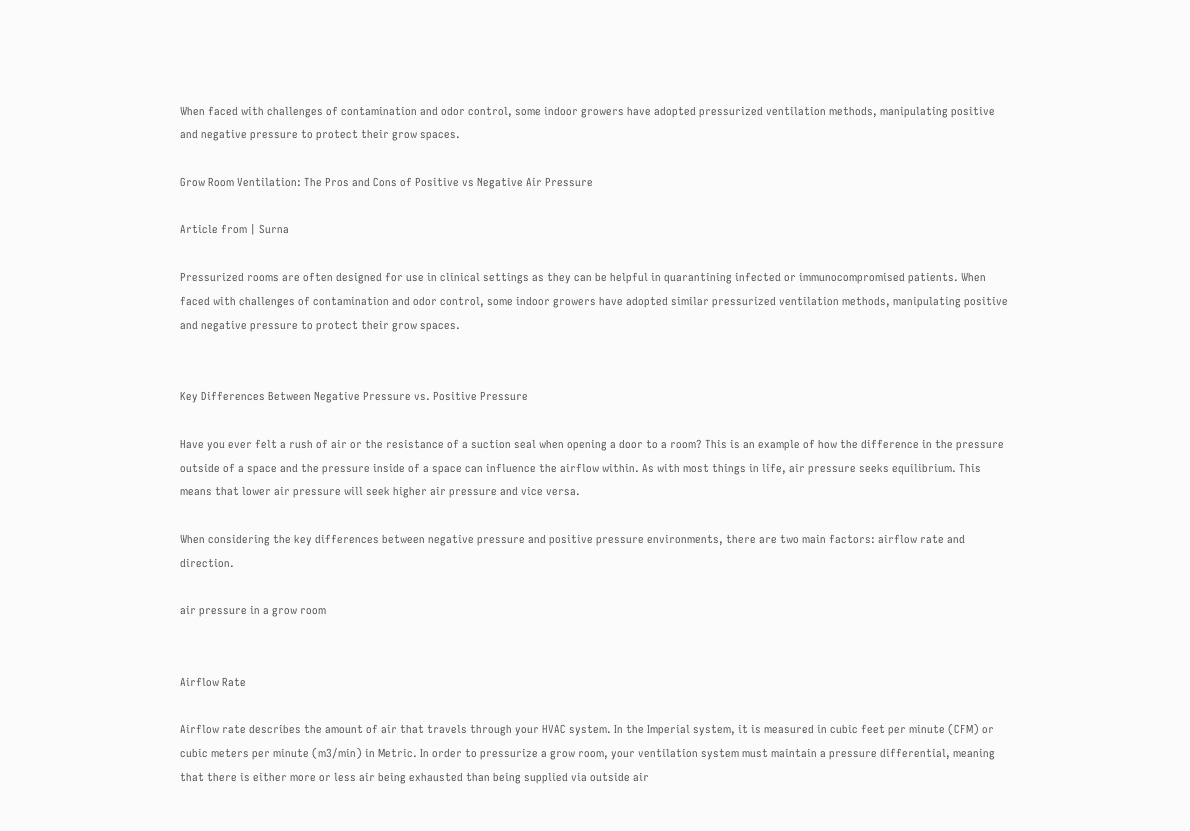When faced with challenges of contamination and odor control, some indoor growers have adopted pressurized ventilation methods, manipulating positive and negative pressure to protect their grow spaces.

Grow Room Ventilation: The Pros and Cons of Positive vs Negative Air Pressure

Article from | Surna

Pressurized rooms are often designed for use in clinical settings as they can be helpful in quarantining infected or immunocompromised patients. When faced with challenges of contamination and odor control, some indoor growers have adopted similar pressurized ventilation methods, manipulating positive and negative pressure to protect their grow spaces.


Key Differences Between Negative Pressure vs. Positive Pressure

Have you ever felt a rush of air or the resistance of a suction seal when opening a door to a room? This is an example of how the difference in the pressure outside of a space and the pressure inside of a space can influence the airflow within. As with most things in life, air pressure seeks equilibrium. This means that lower air pressure will seek higher air pressure and vice versa.

When considering the key differences between negative pressure and positive pressure environments, there are two main factors: airflow rate and direction.

air pressure in a grow room


Airflow Rate

Airflow rate describes the amount of air that travels through your HVAC system. In the Imperial system, it is measured in cubic feet per minute (CFM) or cubic meters per minute (m3/min) in Metric. In order to pressurize a grow room, your ventilation system must maintain a pressure differential, meaning that there is either more or less air being exhausted than being supplied via outside air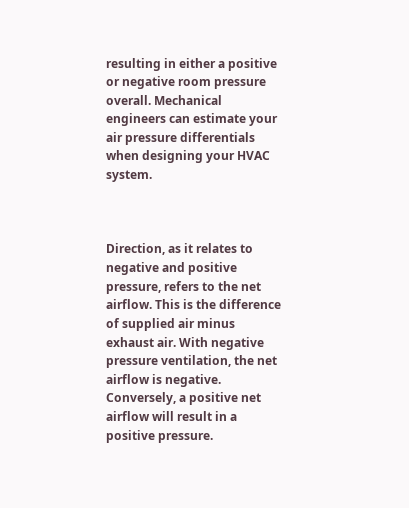resulting in either a positive or negative room pressure overall. Mechanical engineers can estimate your air pressure differentials when designing your HVAC system.



Direction, as it relates to negative and positive pressure, refers to the net airflow. This is the difference of supplied air minus exhaust air. With negative pressure ventilation, the net airflow is negative. Conversely, a positive net airflow will result in a positive pressure.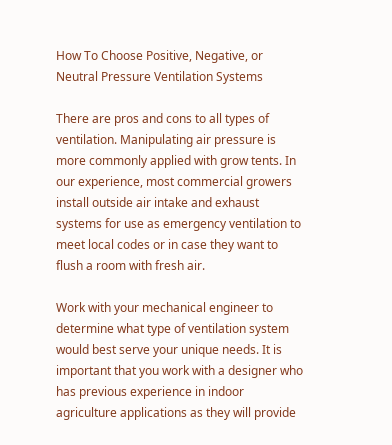How To Choose Positive, Negative, or Neutral Pressure Ventilation Systems

There are pros and cons to all types of ventilation. Manipulating air pressure is more commonly applied with grow tents. In our experience, most commercial growers install outside air intake and exhaust systems for use as emergency ventilation to meet local codes or in case they want to flush a room with fresh air.

Work with your mechanical engineer to determine what type of ventilation system would best serve your unique needs. It is important that you work with a designer who has previous experience in indoor agriculture applications as they will provide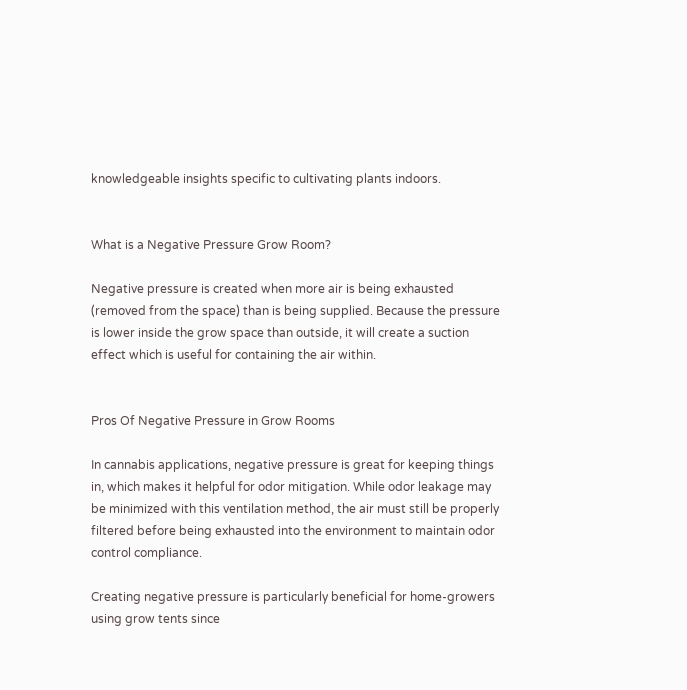knowledgeable insights specific to cultivating plants indoors.


What is a Negative Pressure Grow Room?

Negative pressure is created when more air is being exhausted (removed from the space) than is being supplied. Because the pressure is lower inside the grow space than outside, it will create a suction effect which is useful for containing the air within.


Pros Of Negative Pressure in Grow Rooms

In cannabis applications, negative pressure is great for keeping things in, which makes it helpful for odor mitigation. While odor leakage may be minimized with this ventilation method, the air must still be properly filtered before being exhausted into the environment to maintain odor control compliance.

Creating negative pressure is particularly beneficial for home-growers using grow tents since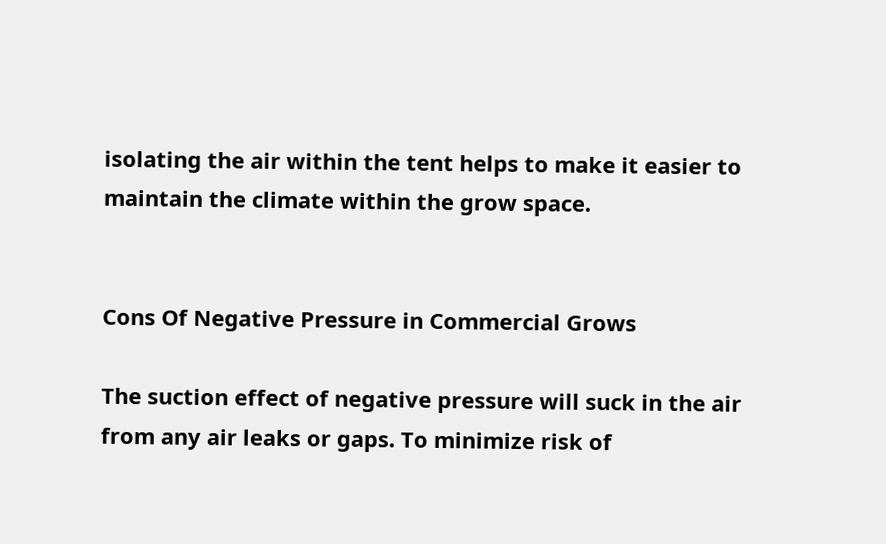isolating the air within the tent helps to make it easier to maintain the climate within the grow space.


Cons Of Negative Pressure in Commercial Grows

The suction effect of negative pressure will suck in the air from any air leaks or gaps. To minimize risk of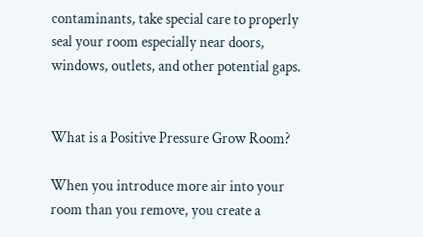contaminants, take special care to properly seal your room especially near doors, windows, outlets, and other potential gaps.


What is a Positive Pressure Grow Room?

When you introduce more air into your room than you remove, you create a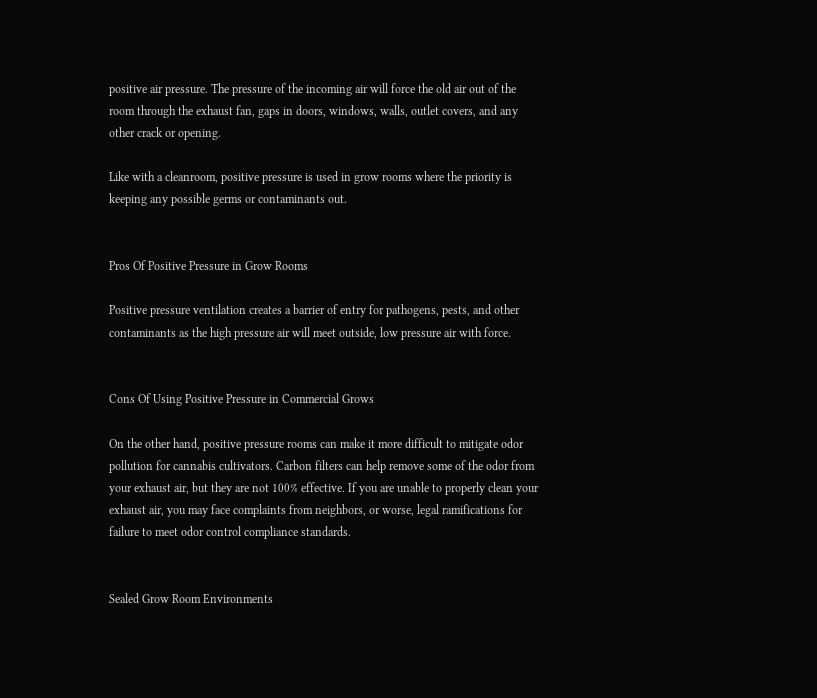positive air pressure. The pressure of the incoming air will force the old air out of the room through the exhaust fan, gaps in doors, windows, walls, outlet covers, and any other crack or opening.

Like with a cleanroom, positive pressure is used in grow rooms where the priority is keeping any possible germs or contaminants out.


Pros Of Positive Pressure in Grow Rooms

Positive pressure ventilation creates a barrier of entry for pathogens, pests, and other contaminants as the high pressure air will meet outside, low pressure air with force.


Cons Of Using Positive Pressure in Commercial Grows

On the other hand, positive pressure rooms can make it more difficult to mitigate odor pollution for cannabis cultivators. Carbon filters can help remove some of the odor from your exhaust air, but they are not 100% effective. If you are unable to properly clean your exhaust air, you may face complaints from neighbors, or worse, legal ramifications for failure to meet odor control compliance standards.


Sealed Grow Room Environments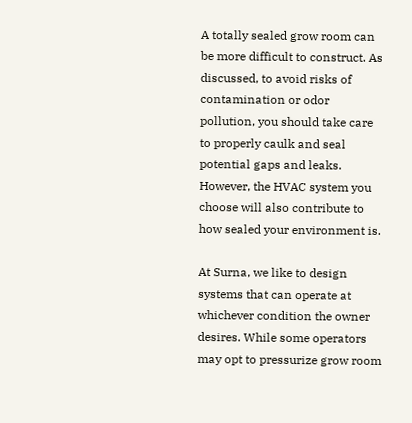A totally sealed grow room can be more difficult to construct. As discussed, to avoid risks of contamination or odor pollution, you should take care to properly caulk and seal potential gaps and leaks. However, the HVAC system you choose will also contribute to how sealed your environment is.

At Surna, we like to design systems that can operate at whichever condition the owner desires. While some operators may opt to pressurize grow room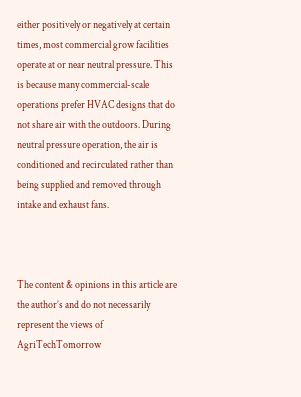either positively or negatively at certain times, most commercial grow facilities operate at or near neutral pressure. This is because many commercial-scale operations prefer HVAC designs that do not share air with the outdoors. During neutral pressure operation, the air is conditioned and recirculated rather than being supplied and removed through intake and exhaust fans.



The content & opinions in this article are the author’s and do not necessarily represent the views of AgriTechTomorrow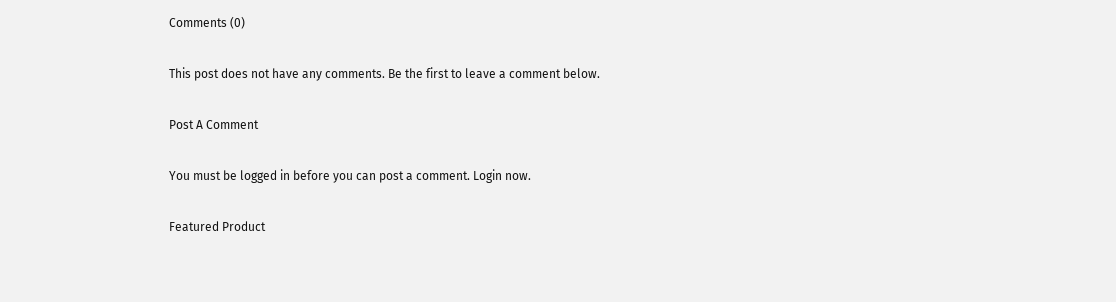Comments (0)

This post does not have any comments. Be the first to leave a comment below.

Post A Comment

You must be logged in before you can post a comment. Login now.

Featured Product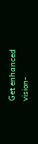Get enhanced vision-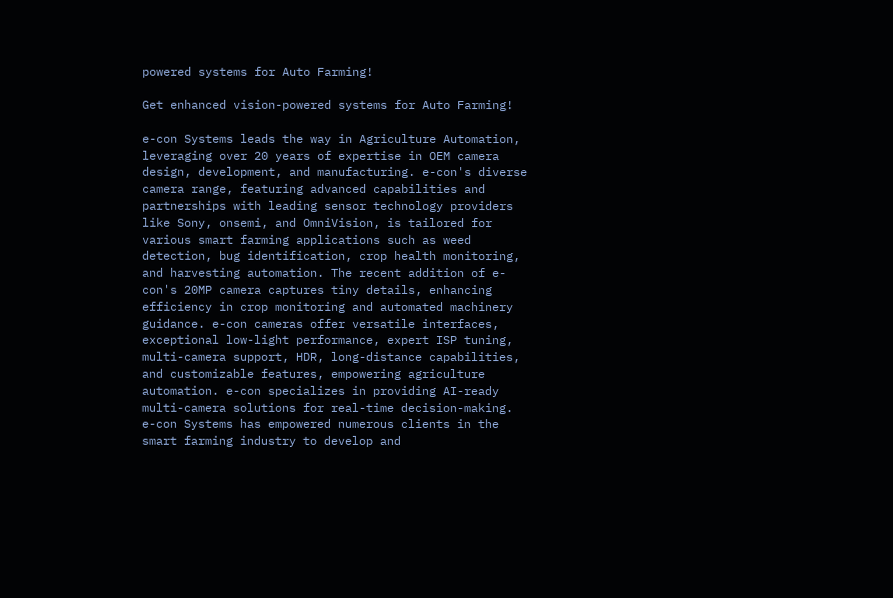powered systems for Auto Farming!

Get enhanced vision-powered systems for Auto Farming!

e-con Systems leads the way in Agriculture Automation, leveraging over 20 years of expertise in OEM camera design, development, and manufacturing. e-con's diverse camera range, featuring advanced capabilities and partnerships with leading sensor technology providers like Sony, onsemi, and OmniVision, is tailored for various smart farming applications such as weed detection, bug identification, crop health monitoring, and harvesting automation. The recent addition of e-con's 20MP camera captures tiny details, enhancing efficiency in crop monitoring and automated machinery guidance. e-con cameras offer versatile interfaces, exceptional low-light performance, expert ISP tuning, multi-camera support, HDR, long-distance capabilities, and customizable features, empowering agriculture automation. e-con specializes in providing AI-ready multi-camera solutions for real-time decision-making. e-con Systems has empowered numerous clients in the smart farming industry to develop and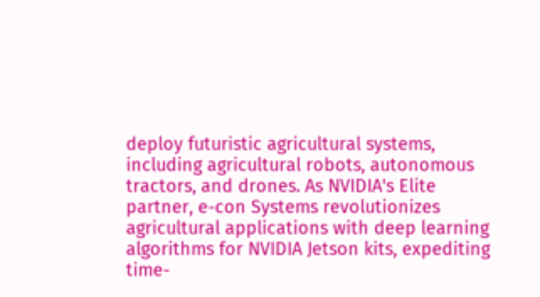deploy futuristic agricultural systems, including agricultural robots, autonomous tractors, and drones. As NVIDIA's Elite partner, e-con Systems revolutionizes agricultural applications with deep learning algorithms for NVIDIA Jetson kits, expediting time-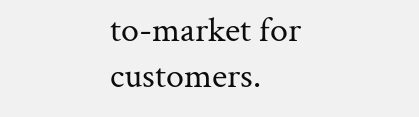to-market for customers.